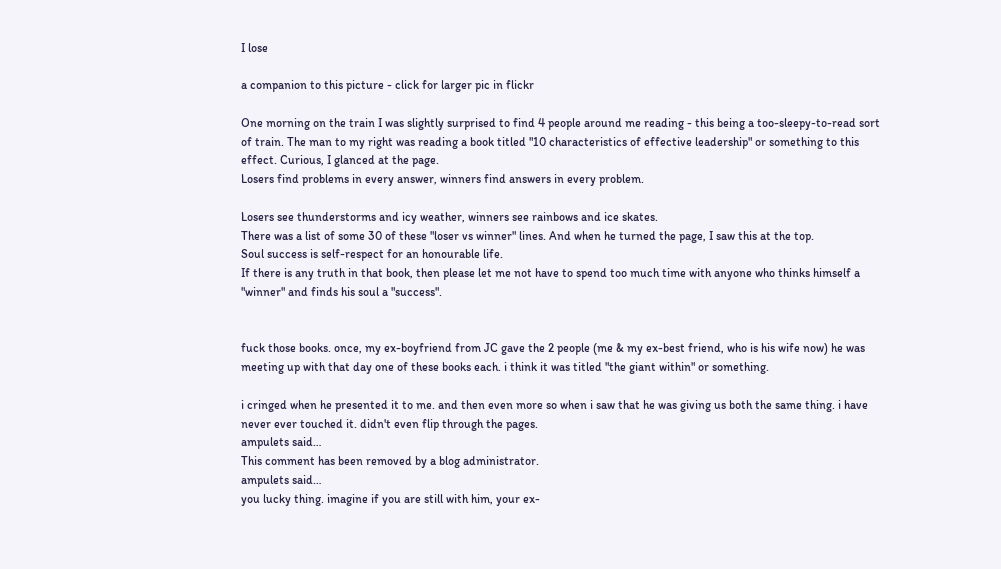I lose

a companion to this picture - click for larger pic in flickr

One morning on the train I was slightly surprised to find 4 people around me reading - this being a too-sleepy-to-read sort of train. The man to my right was reading a book titled "10 characteristics of effective leadership" or something to this effect. Curious, I glanced at the page.
Losers find problems in every answer, winners find answers in every problem.

Losers see thunderstorms and icy weather, winners see rainbows and ice skates.
There was a list of some 30 of these "loser vs winner" lines. And when he turned the page, I saw this at the top.
Soul success is self-respect for an honourable life.
If there is any truth in that book, then please let me not have to spend too much time with anyone who thinks himself a "winner" and finds his soul a "success".


fuck those books. once, my ex-boyfriend from JC gave the 2 people (me & my ex-best friend, who is his wife now) he was meeting up with that day one of these books each. i think it was titled "the giant within" or something.

i cringed when he presented it to me. and then even more so when i saw that he was giving us both the same thing. i have never ever touched it. didn't even flip through the pages.
ampulets said…
This comment has been removed by a blog administrator.
ampulets said…
you lucky thing. imagine if you are still with him, your ex-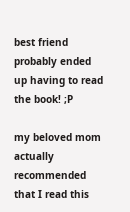best friend probably ended up having to read the book! ;P

my beloved mom actually recommended that I read this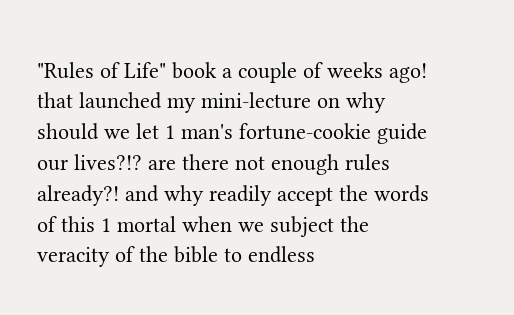"Rules of Life" book a couple of weeks ago! that launched my mini-lecture on why should we let 1 man's fortune-cookie guide our lives?!? are there not enough rules already?! and why readily accept the words of this 1 mortal when we subject the veracity of the bible to endless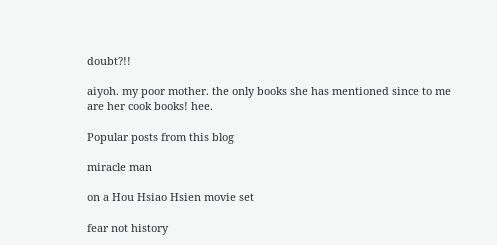doubt?!!

aiyoh. my poor mother. the only books she has mentioned since to me are her cook books! hee.

Popular posts from this blog

miracle man

on a Hou Hsiao Hsien movie set

fear not history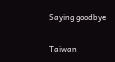Saying goodbye


Taiwan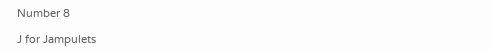Number 8

J for Jampulets